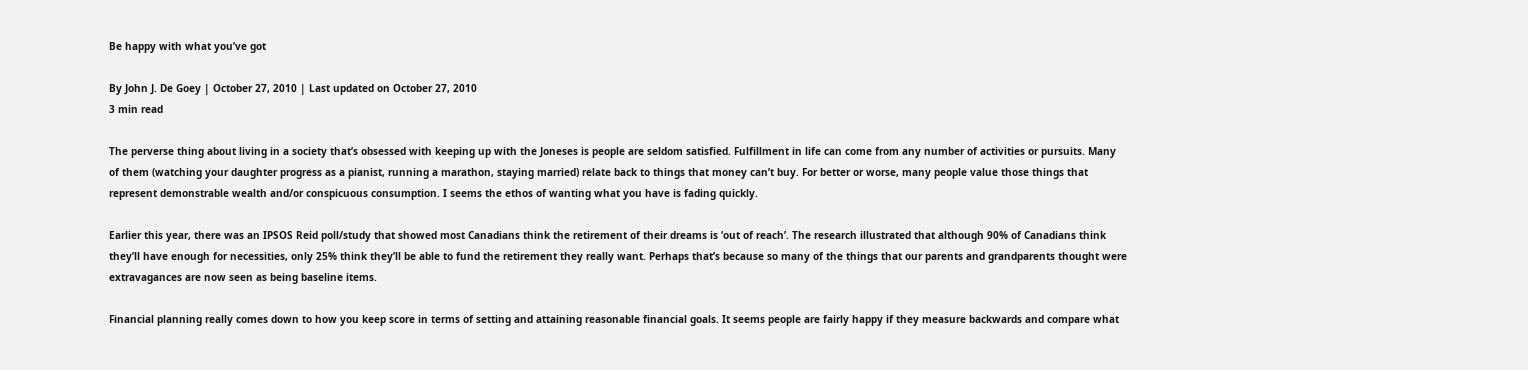Be happy with what you’ve got

By John J. De Goey | October 27, 2010 | Last updated on October 27, 2010
3 min read

The perverse thing about living in a society that’s obsessed with keeping up with the Joneses is people are seldom satisfied. Fulfillment in life can come from any number of activities or pursuits. Many of them (watching your daughter progress as a pianist, running a marathon, staying married) relate back to things that money can’t buy. For better or worse, many people value those things that represent demonstrable wealth and/or conspicuous consumption. I seems the ethos of wanting what you have is fading quickly.

Earlier this year, there was an IPSOS Reid poll/study that showed most Canadians think the retirement of their dreams is ‘out of reach’. The research illustrated that although 90% of Canadians think they’ll have enough for necessities, only 25% think they’ll be able to fund the retirement they really want. Perhaps that’s because so many of the things that our parents and grandparents thought were extravagances are now seen as being baseline items.

Financial planning really comes down to how you keep score in terms of setting and attaining reasonable financial goals. It seems people are fairly happy if they measure backwards and compare what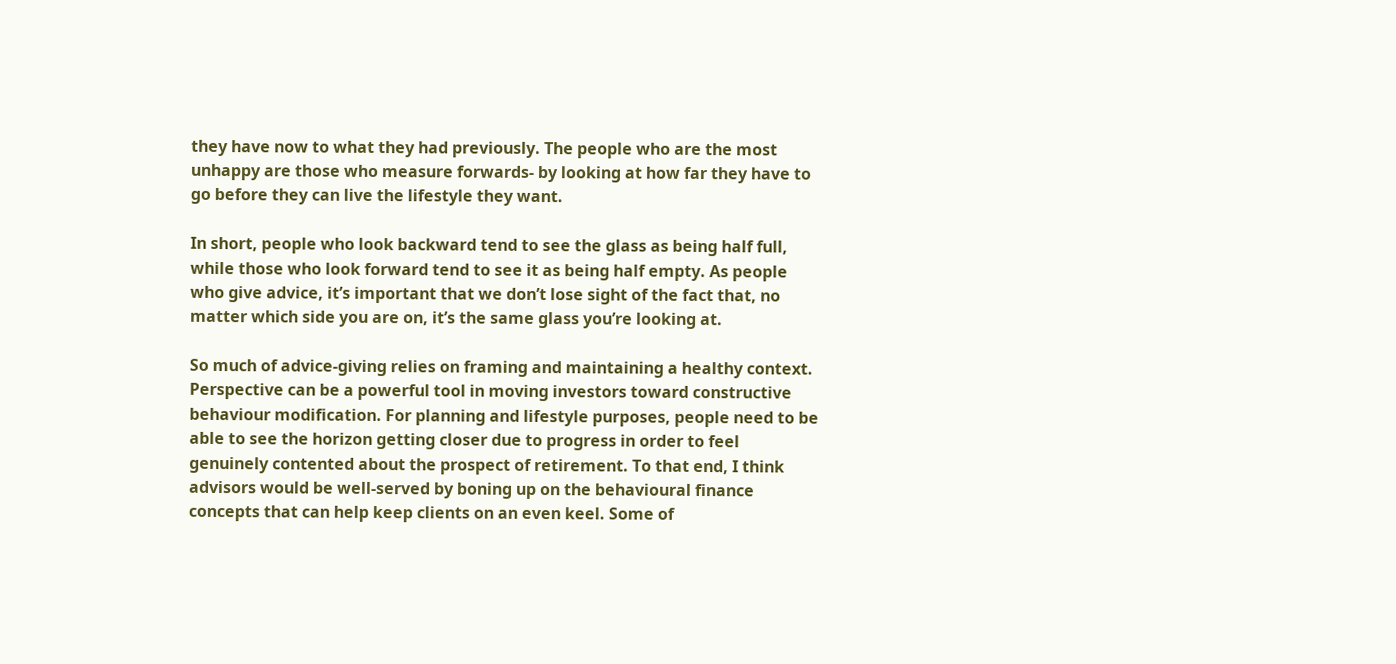they have now to what they had previously. The people who are the most unhappy are those who measure forwards- by looking at how far they have to go before they can live the lifestyle they want.

In short, people who look backward tend to see the glass as being half full, while those who look forward tend to see it as being half empty. As people who give advice, it’s important that we don’t lose sight of the fact that, no matter which side you are on, it’s the same glass you’re looking at.

So much of advice-giving relies on framing and maintaining a healthy context. Perspective can be a powerful tool in moving investors toward constructive behaviour modification. For planning and lifestyle purposes, people need to be able to see the horizon getting closer due to progress in order to feel genuinely contented about the prospect of retirement. To that end, I think advisors would be well-served by boning up on the behavioural finance concepts that can help keep clients on an even keel. Some of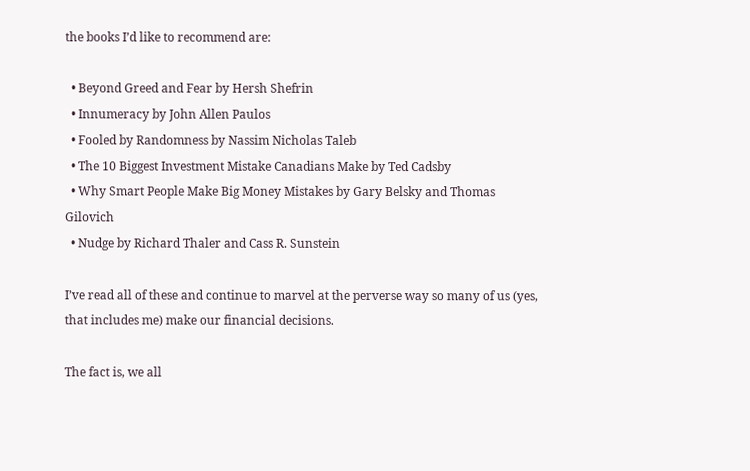the books I’d like to recommend are:

  • Beyond Greed and Fear by Hersh Shefrin
  • Innumeracy by John Allen Paulos
  • Fooled by Randomness by Nassim Nicholas Taleb
  • The 10 Biggest Investment Mistake Canadians Make by Ted Cadsby
  • Why Smart People Make Big Money Mistakes by Gary Belsky and Thomas Gilovich
  • Nudge by Richard Thaler and Cass R. Sunstein

I’ve read all of these and continue to marvel at the perverse way so many of us (yes, that includes me) make our financial decisions.

The fact is, we all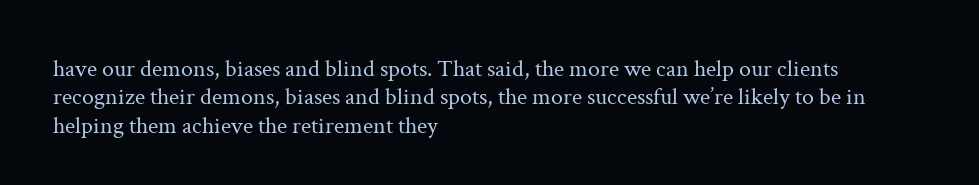have our demons, biases and blind spots. That said, the more we can help our clients recognize their demons, biases and blind spots, the more successful we’re likely to be in helping them achieve the retirement they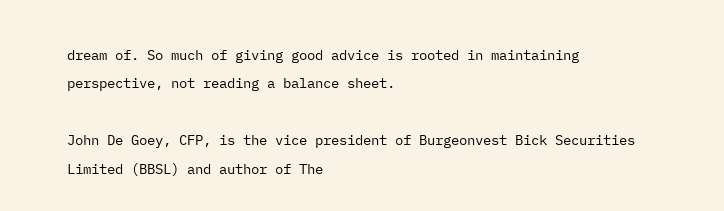dream of. So much of giving good advice is rooted in maintaining perspective, not reading a balance sheet.

John De Goey, CFP, is the vice president of Burgeonvest Bick Securities Limited (BBSL) and author of The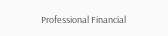Professional Financial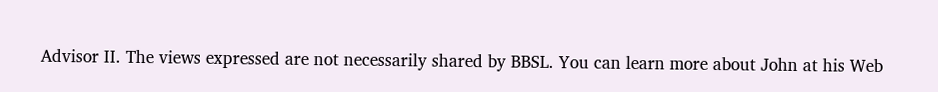Advisor II. The views expressed are not necessarily shared by BBSL. You can learn more about John at his Web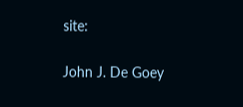site:

John J. De Goey